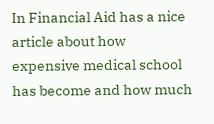In Financial Aid has a nice article about how expensive medical school has become and how much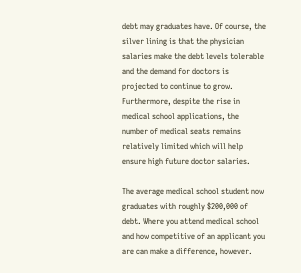debt may graduates have. Of course, the silver lining is that the physician salaries make the debt levels tolerable and the demand for doctors is projected to continue to grow. Furthermore, despite the rise in medical school applications, the number of medical seats remains relatively limited which will help ensure high future doctor salaries.

The average medical school student now graduates with roughly $200,000 of debt. Where you attend medical school and how competitive of an applicant you are can make a difference, however.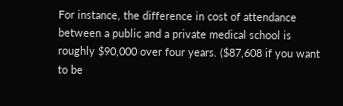For instance, the difference in cost of attendance between a public and a private medical school is roughly $90,000 over four years. ($87,608 if you want to be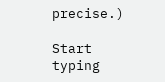precise.)

Start typing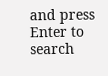and press Enter to search